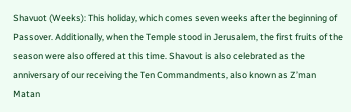Shavuot (Weeks): This holiday, which comes seven weeks after the beginning of Passover. Additionally, when the Temple stood in Jerusalem, the first fruits of the season were also offered at this time. Shavout is also celebrated as the anniversary of our receiving the Ten Commandments, also known as Z’man Matan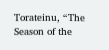Torateinu, “The Season of the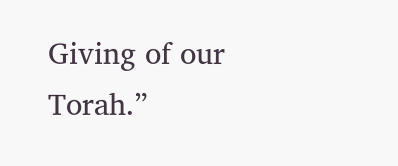Giving of our Torah.”